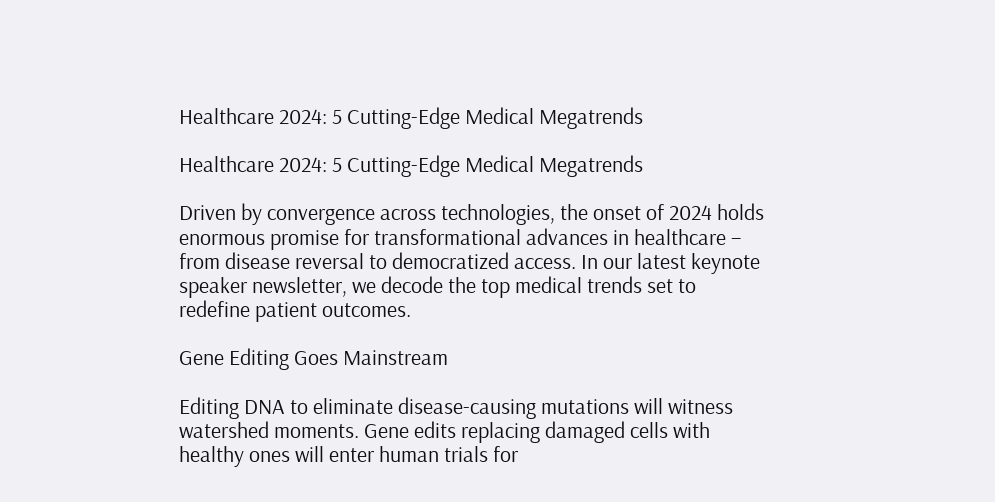Healthcare 2024: 5 Cutting-Edge Medical Megatrends

Healthcare 2024: 5 Cutting-Edge Medical Megatrends

Driven by convergence across technologies, the onset of 2024 holds enormous promise for transformational advances in healthcare – from disease reversal to democratized access. In our latest keynote speaker newsletter, we decode the top medical trends set to redefine patient outcomes.

Gene Editing Goes Mainstream

Editing DNA to eliminate disease-causing mutations will witness watershed moments. Gene edits replacing damaged cells with healthy ones will enter human trials for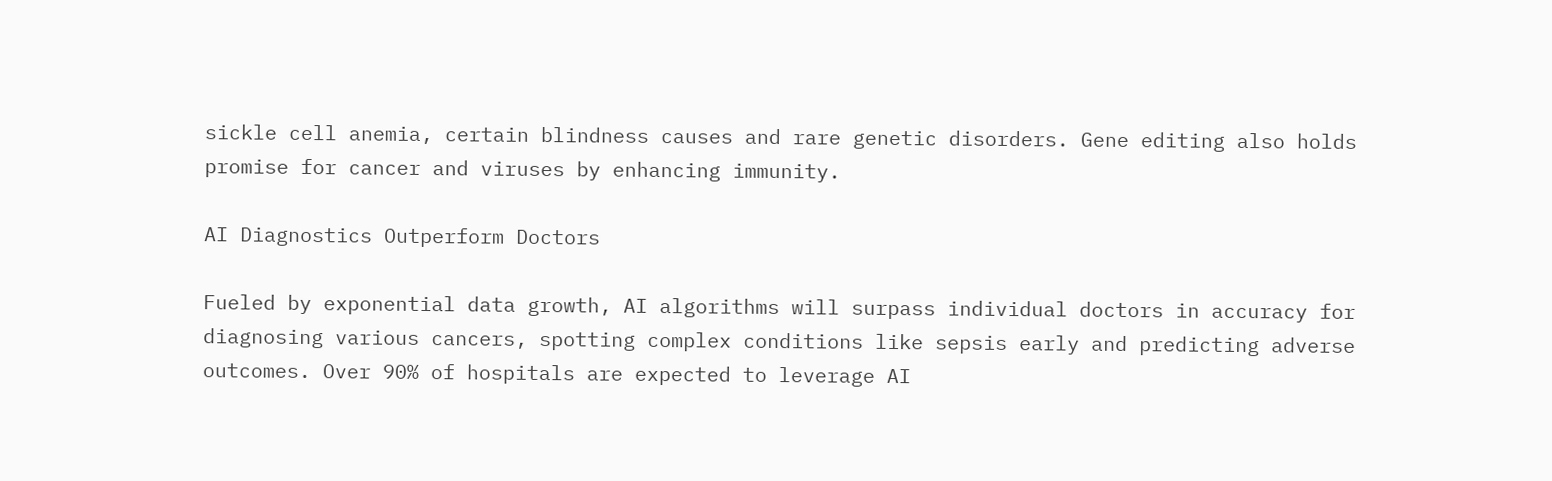sickle cell anemia, certain blindness causes and rare genetic disorders. Gene editing also holds promise for cancer and viruses by enhancing immunity.

AI Diagnostics Outperform Doctors

Fueled by exponential data growth, AI algorithms will surpass individual doctors in accuracy for diagnosing various cancers, spotting complex conditions like sepsis early and predicting adverse outcomes. Over 90% of hospitals are expected to leverage AI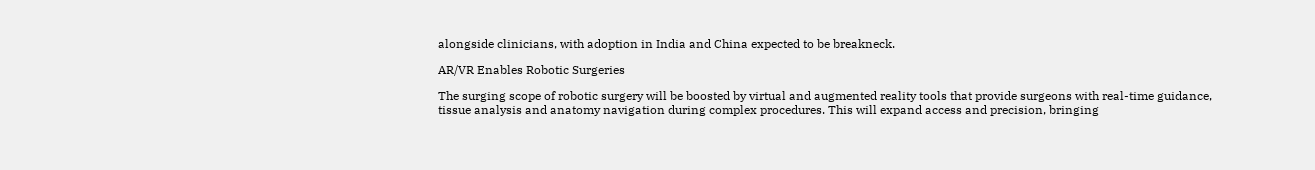alongside clinicians, with adoption in India and China expected to be breakneck.

AR/VR Enables Robotic Surgeries

The surging scope of robotic surgery will be boosted by virtual and augmented reality tools that provide surgeons with real-time guidance, tissue analysis and anatomy navigation during complex procedures. This will expand access and precision, bringing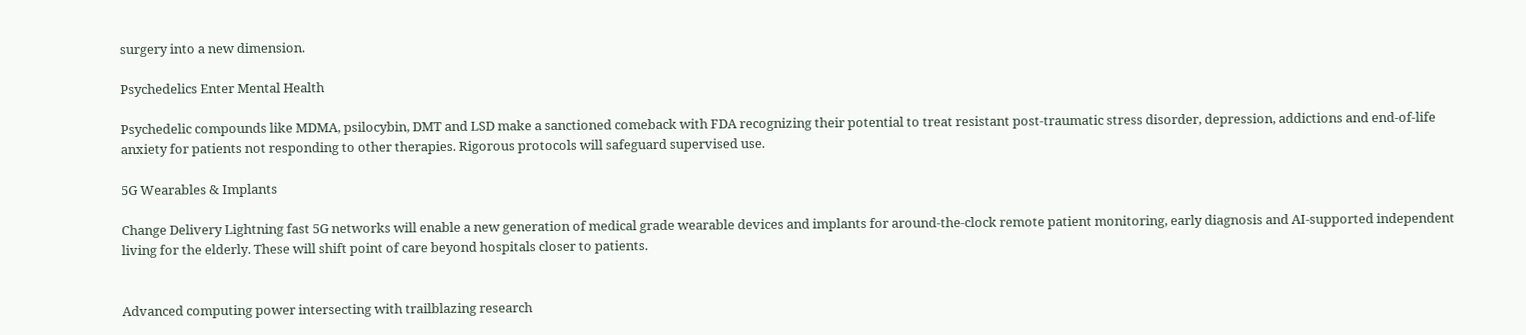surgery into a new dimension.

Psychedelics Enter Mental Health

Psychedelic compounds like MDMA, psilocybin, DMT and LSD make a sanctioned comeback with FDA recognizing their potential to treat resistant post-traumatic stress disorder, depression, addictions and end-of-life anxiety for patients not responding to other therapies. Rigorous protocols will safeguard supervised use.

5G Wearables & Implants

Change Delivery Lightning fast 5G networks will enable a new generation of medical grade wearable devices and implants for around-the-clock remote patient monitoring, early diagnosis and AI-supported independent living for the elderly. These will shift point of care beyond hospitals closer to patients.


Advanced computing power intersecting with trailblazing research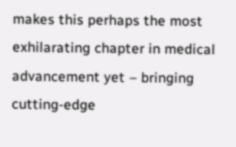makes this perhaps the most exhilarating chapter in medical advancement yet – bringing cutting-edge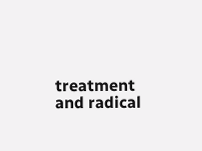treatment and radical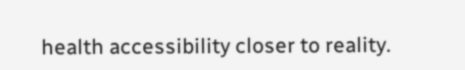health accessibility closer to reality.